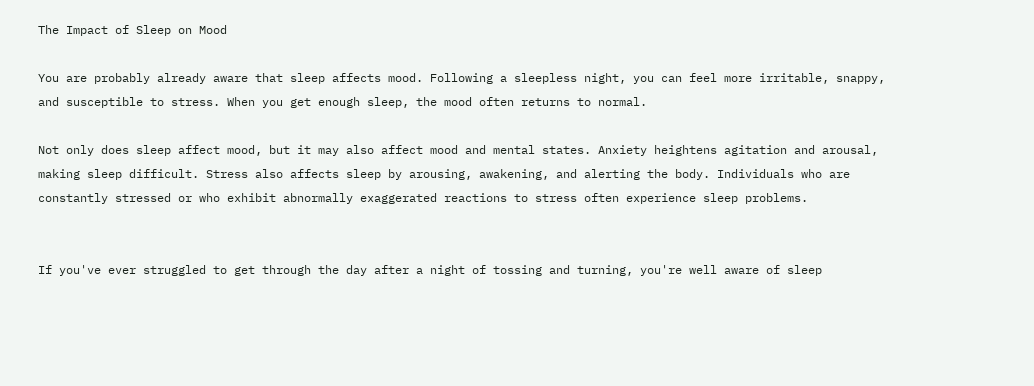The Impact of Sleep on Mood

You are probably already aware that sleep affects mood. Following a sleepless night, you can feel more irritable, snappy, and susceptible to stress. When you get enough sleep, the mood often returns to normal.

Not only does sleep affect mood, but it may also affect mood and mental states. Anxiety heightens agitation and arousal, making sleep difficult. Stress also affects sleep by arousing, awakening, and alerting the body. Individuals who are constantly stressed or who exhibit abnormally exaggerated reactions to stress often experience sleep problems.


If you've ever struggled to get through the day after a night of tossing and turning, you're well aware of sleep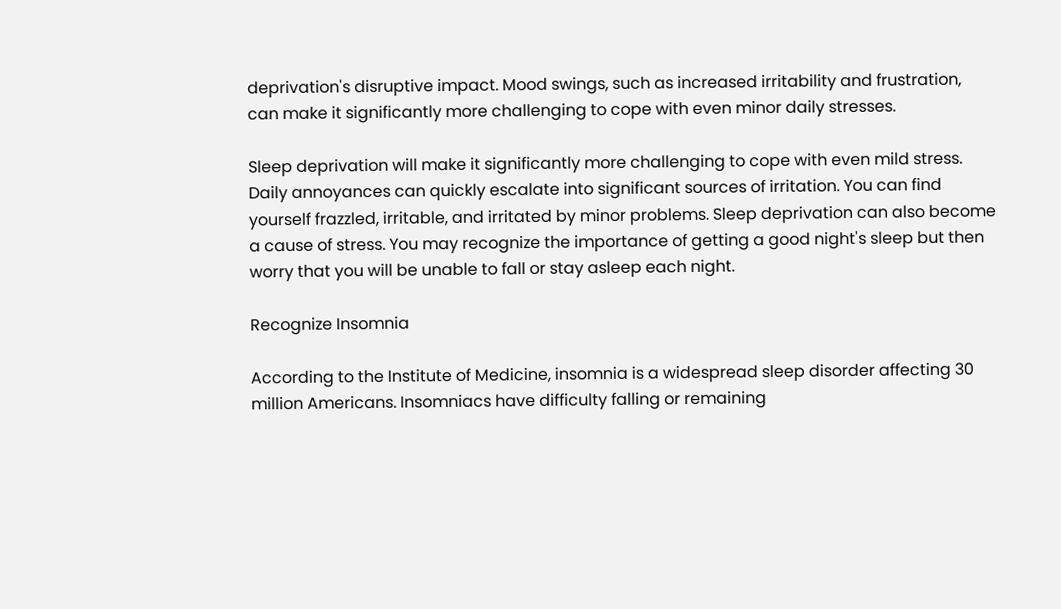deprivation's disruptive impact. Mood swings, such as increased irritability and frustration, can make it significantly more challenging to cope with even minor daily stresses.

Sleep deprivation will make it significantly more challenging to cope with even mild stress. Daily annoyances can quickly escalate into significant sources of irritation. You can find yourself frazzled, irritable, and irritated by minor problems. Sleep deprivation can also become a cause of stress. You may recognize the importance of getting a good night's sleep but then worry that you will be unable to fall or stay asleep each night.

Recognize Insomnia

According to the Institute of Medicine, insomnia is a widespread sleep disorder affecting 30 million Americans. Insomniacs have difficulty falling or remaining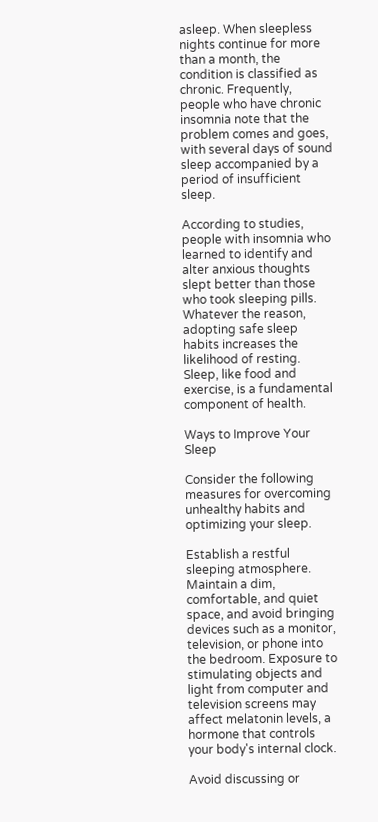asleep. When sleepless nights continue for more than a month, the condition is classified as chronic. Frequently, people who have chronic insomnia note that the problem comes and goes, with several days of sound sleep accompanied by a period of insufficient sleep.

According to studies, people with insomnia who learned to identify and alter anxious thoughts slept better than those who took sleeping pills. Whatever the reason, adopting safe sleep habits increases the likelihood of resting. Sleep, like food and exercise, is a fundamental component of health.

Ways to Improve Your Sleep

Consider the following measures for overcoming unhealthy habits and optimizing your sleep.

Establish a restful sleeping atmosphere. Maintain a dim, comfortable, and quiet space, and avoid bringing devices such as a monitor, television, or phone into the bedroom. Exposure to stimulating objects and light from computer and television screens may affect melatonin levels, a hormone that controls your body's internal clock.

Avoid discussing or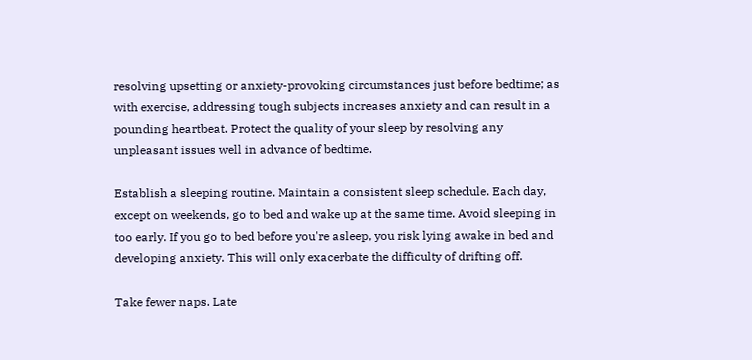resolving upsetting or anxiety-provoking circumstances just before bedtime; as with exercise, addressing tough subjects increases anxiety and can result in a pounding heartbeat. Protect the quality of your sleep by resolving any unpleasant issues well in advance of bedtime.

Establish a sleeping routine. Maintain a consistent sleep schedule. Each day, except on weekends, go to bed and wake up at the same time. Avoid sleeping in too early. If you go to bed before you're asleep, you risk lying awake in bed and developing anxiety. This will only exacerbate the difficulty of drifting off.

Take fewer naps. Late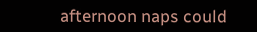afternoon naps could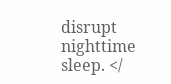disrupt nighttime sleep. </